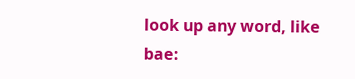look up any word, like bae: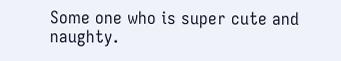Some one who is super cute and naughty.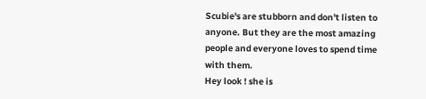Scubie's are stubborn and don't listen to anyone. But they are the most amazing people and everyone loves to spend time with them.
Hey look ! she is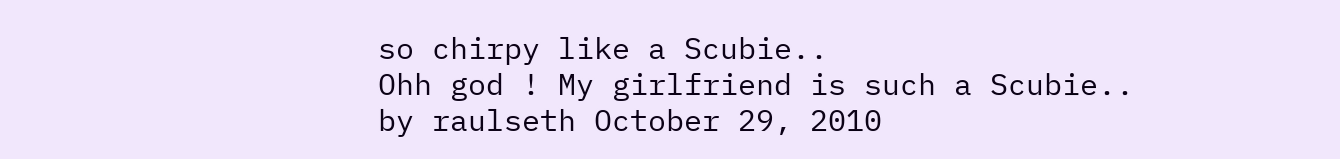so chirpy like a Scubie..
Ohh god ! My girlfriend is such a Scubie..
by raulseth October 29, 2010